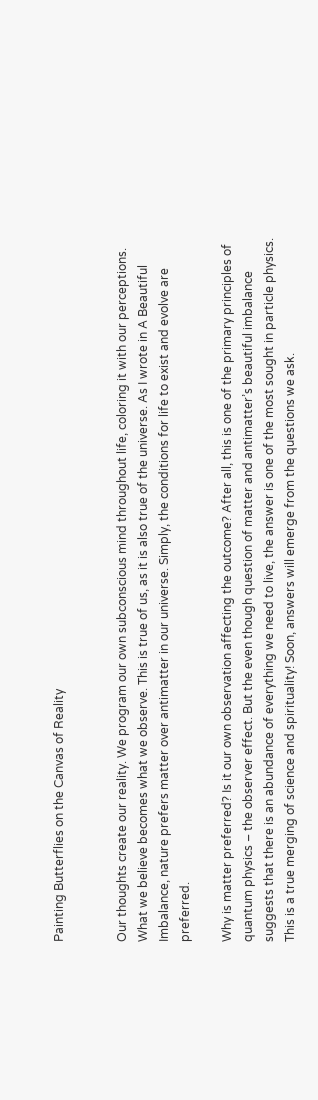Painting Butterflies on the Canvas of Reality


Our thoughts create our reality. We program our own subconscious mind throughout life, coloring it with our perceptions. What we believe becomes what we observe. This is true of us, as it is also true of the universe. As I wrote in A Beautiful Imbalance, nature prefers matter over antimatter in our universe. Simply, the conditions for life to exist and evolve are preferred.

Why is matter preferred? Is it our own observation affecting the outcome? After all, this is one of the primary principles of quantum physics – the observer effect. But the even though question of matter and antimatter’s beautiful imbalance suggests that there is an abundance of everything we need to live, the answer is one of the most sought in particle physics. This is a true merging of science and spirituality! Soon, answers will emerge from the questions we ask.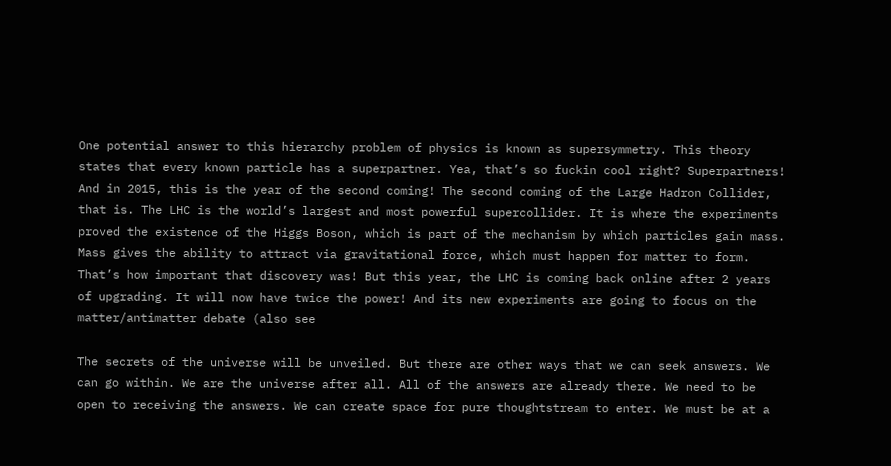One potential answer to this hierarchy problem of physics is known as supersymmetry. This theory states that every known particle has a superpartner. Yea, that’s so fuckin cool right? Superpartners! And in 2015, this is the year of the second coming! The second coming of the Large Hadron Collider, that is. The LHC is the world’s largest and most powerful supercollider. It is where the experiments proved the existence of the Higgs Boson, which is part of the mechanism by which particles gain mass. Mass gives the ability to attract via gravitational force, which must happen for matter to form. That’s how important that discovery was! But this year, the LHC is coming back online after 2 years of upgrading. It will now have twice the power! And its new experiments are going to focus on the matter/antimatter debate (also see

The secrets of the universe will be unveiled. But there are other ways that we can seek answers. We can go within. We are the universe after all. All of the answers are already there. We need to be open to receiving the answers. We can create space for pure thoughtstream to enter. We must be at a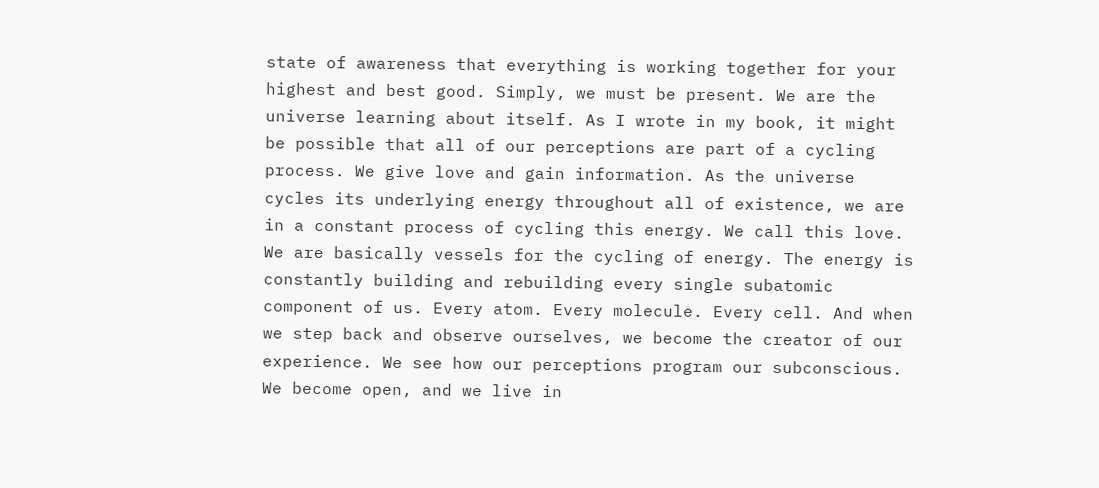state of awareness that everything is working together for your highest and best good. Simply, we must be present. We are the universe learning about itself. As I wrote in my book, it might be possible that all of our perceptions are part of a cycling process. We give love and gain information. As the universe cycles its underlying energy throughout all of existence, we are in a constant process of cycling this energy. We call this love. We are basically vessels for the cycling of energy. The energy is constantly building and rebuilding every single subatomic component of us. Every atom. Every molecule. Every cell. And when we step back and observe ourselves, we become the creator of our experience. We see how our perceptions program our subconscious. We become open, and we live in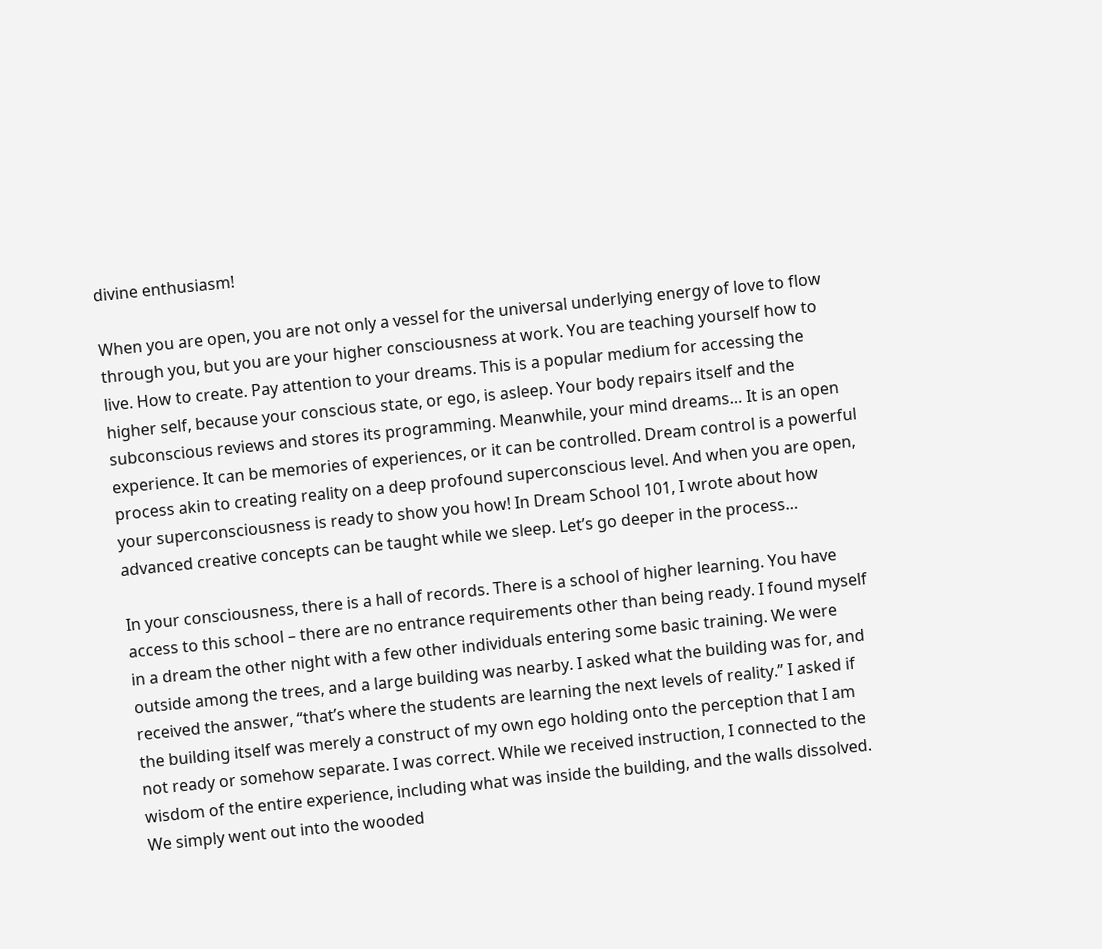divine enthusiasm!

When you are open, you are not only a vessel for the universal underlying energy of love to flow through you, but you are your higher consciousness at work. You are teaching yourself how to live. How to create. Pay attention to your dreams. This is a popular medium for accessing the higher self, because your conscious state, or ego, is asleep. Your body repairs itself and the subconscious reviews and stores its programming. Meanwhile, your mind dreams… It is an open experience. It can be memories of experiences, or it can be controlled. Dream control is a powerful process akin to creating reality on a deep profound superconscious level. And when you are open, your superconsciousness is ready to show you how! In Dream School 101, I wrote about how advanced creative concepts can be taught while we sleep. Let’s go deeper in the process…

In your consciousness, there is a hall of records. There is a school of higher learning. You have access to this school – there are no entrance requirements other than being ready. I found myself in a dream the other night with a few other individuals entering some basic training. We were outside among the trees, and a large building was nearby. I asked what the building was for, and received the answer, “that’s where the students are learning the next levels of reality.” I asked if the building itself was merely a construct of my own ego holding onto the perception that I am not ready or somehow separate. I was correct. While we received instruction, I connected to the wisdom of the entire experience, including what was inside the building, and the walls dissolved. We simply went out into the wooded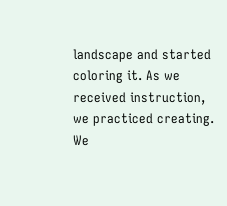landscape and started coloring it. As we received instruction, we practiced creating. We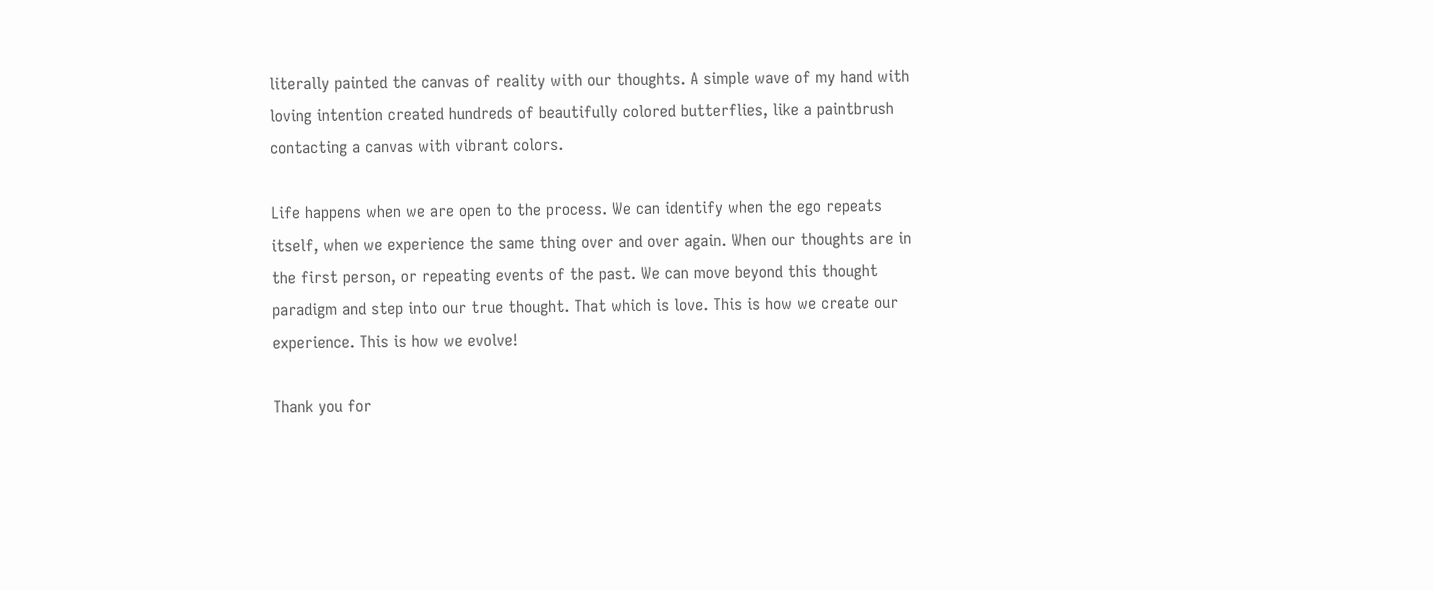literally painted the canvas of reality with our thoughts. A simple wave of my hand with loving intention created hundreds of beautifully colored butterflies, like a paintbrush contacting a canvas with vibrant colors.

Life happens when we are open to the process. We can identify when the ego repeats itself, when we experience the same thing over and over again. When our thoughts are in the first person, or repeating events of the past. We can move beyond this thought paradigm and step into our true thought. That which is love. This is how we create our experience. This is how we evolve!

Thank you for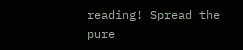reading! Spread the pure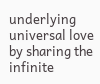underlying universal love by sharing the infinite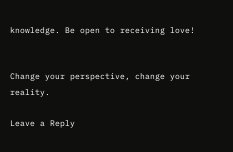knowledge. Be open to receiving love!


Change your perspective, change your reality.

Leave a Reply